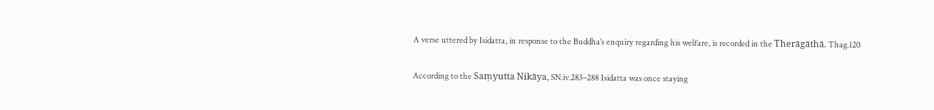A verse uttered by Isidatta, in response to the Buddha’s enquiry regarding his welfare, is recorded in the Therāgāthā. Thag.120

According to the Saṃyutta Nikāya, SN.iv.283–288 Isidatta was once staying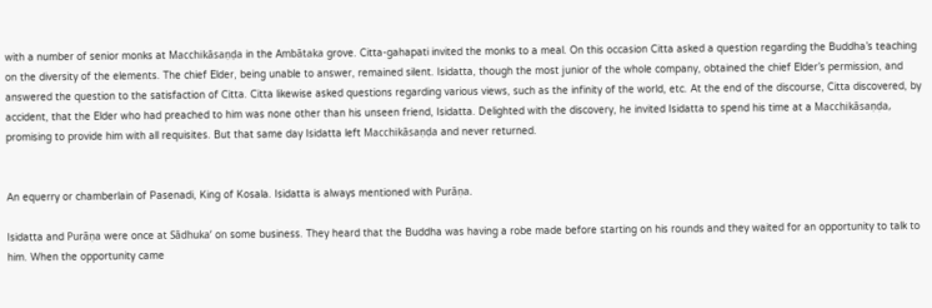with a number of senior monks at Macchikāsaṇḍa in the Ambātaka grove. Citta-gahapati invited the monks to a meal. On this occasion Citta asked a question regarding the Buddha’s teaching on the diversity of the elements. The chief Elder, being unable to answer, remained silent. Isidatta, though the most junior of the whole company, obtained the chief Elder’s permission, and answered the question to the satisfaction of Citta. Citta likewise asked questions regarding various views, such as the infinity of the world, etc. At the end of the discourse, Citta discovered, by accident, that the Elder who had preached to him was none other than his unseen friend, Isidatta. Delighted with the discovery, he invited Isidatta to spend his time at a Macchikāsaṇḍa, promising to provide him with all requisites. But that same day Isidatta left Macchikāsaṇḍa and never returned.


An equerry or chamberlain of Pasenadi, King of Kosala. Isidatta is always mentioned with Purāṇa.

Isidatta and Purāṇa were once at Sādhuka’ on some business. They heard that the Buddha was having a robe made before starting on his rounds and they waited for an opportunity to talk to him. When the opportunity came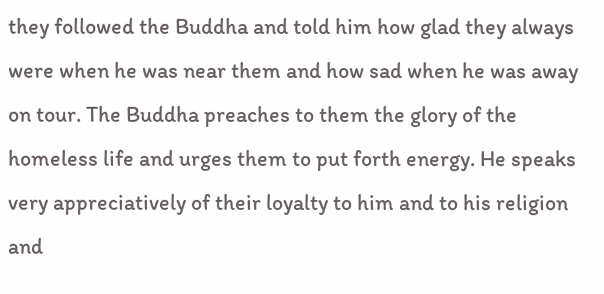they followed the Buddha and told him how glad they always were when he was near them and how sad when he was away on tour. The Buddha preaches to them the glory of the homeless life and urges them to put forth energy. He speaks very appreciatively of their loyalty to him and to his religion and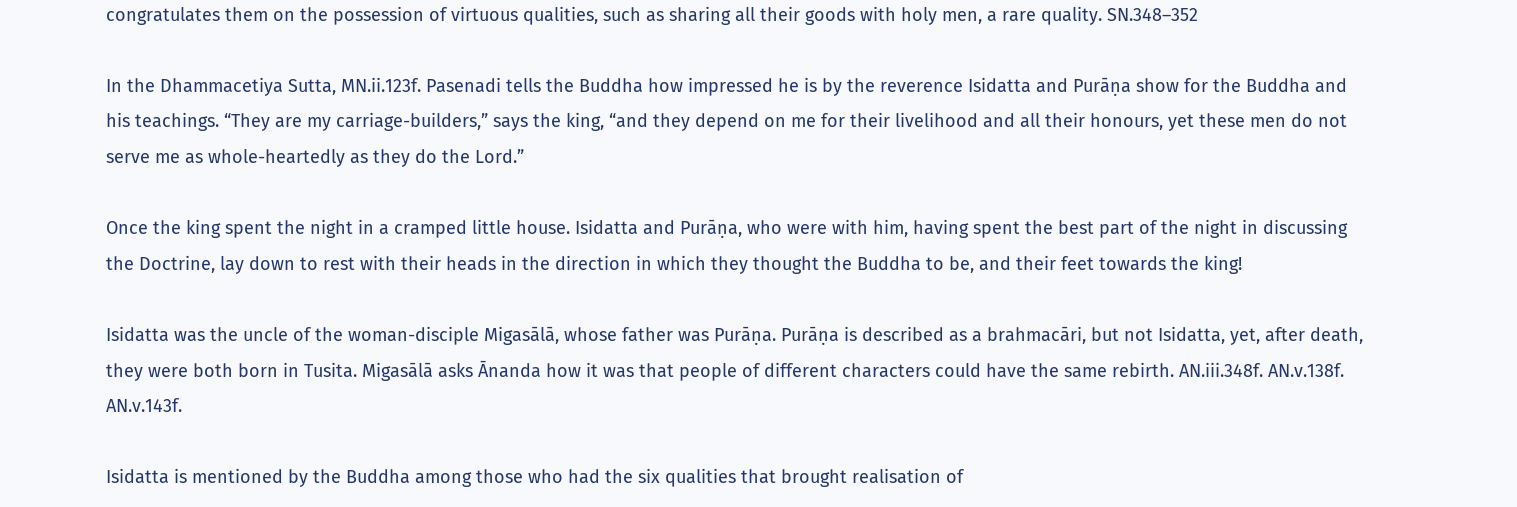congratulates them on the possession of virtuous qualities, such as sharing all their goods with holy men, a rare quality. SN.348–352

In the Dhammacetiya Sutta, MN.ii.123f. Pasenadi tells the Buddha how impressed he is by the reverence Isidatta and Purāṇa show for the Buddha and his teachings. “They are my carriage-builders,” says the king, “and they depend on me for their livelihood and all their honours, yet these men do not serve me as whole-heartedly as they do the Lord.”

Once the king spent the night in a cramped little house. Isidatta and Purāṇa, who were with him, having spent the best part of the night in discussing the Doctrine, lay down to rest with their heads in the direction in which they thought the Buddha to be, and their feet towards the king!

Isidatta was the uncle of the woman-disciple Migasālā, whose father was Purāṇa. Purāṇa is described as a brahmacāri, but not Isidatta, yet, after death, they were both born in Tusita. Migasālā asks Ānanda how it was that people of different characters could have the same rebirth. AN.iii.348f. AN.v.138f. AN.v.143f.

Isidatta is mentioned by the Buddha among those who had the six qualities that brought realisation of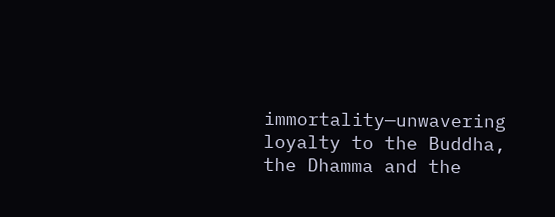immortality—unwavering loyalty to the Buddha, the Dhamma and the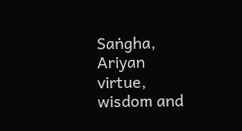Saṅgha, Ariyan virtue, wisdom and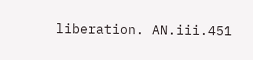liberation. AN.iii.451